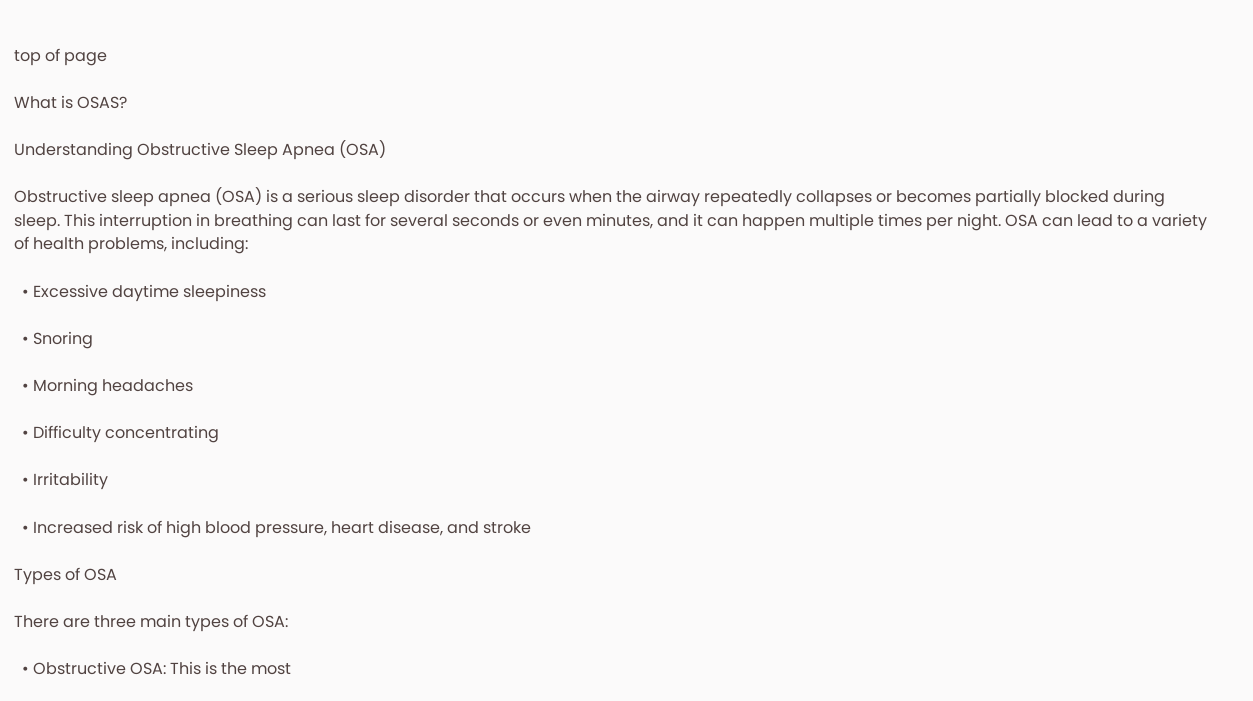top of page

What is OSAS?

Understanding Obstructive Sleep Apnea (OSA)

Obstructive sleep apnea (OSA) is a serious sleep disorder that occurs when the airway repeatedly collapses or becomes partially blocked during sleep. This interruption in breathing can last for several seconds or even minutes, and it can happen multiple times per night. OSA can lead to a variety of health problems, including:

  • Excessive daytime sleepiness

  • Snoring

  • Morning headaches

  • Difficulty concentrating

  • Irritability

  • Increased risk of high blood pressure, heart disease, and stroke

Types of OSA

There are three main types of OSA:

  • Obstructive OSA: This is the most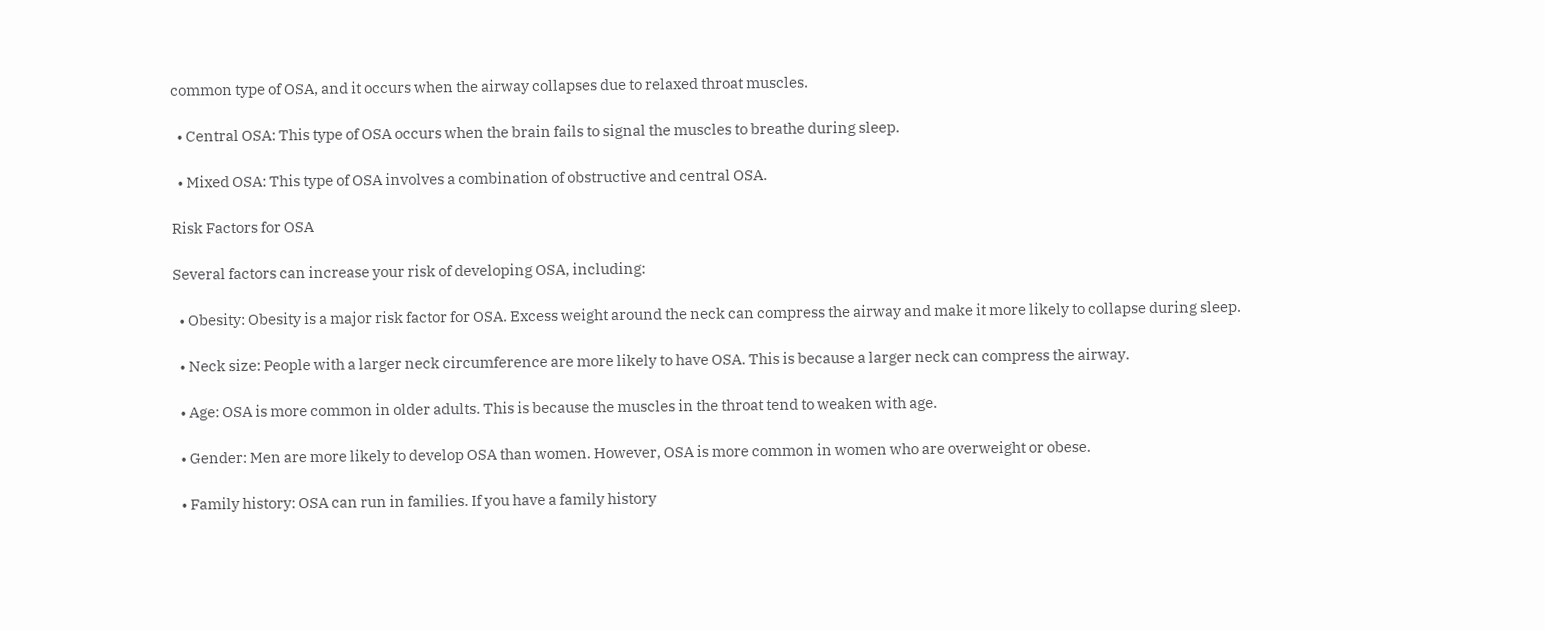common type of OSA, and it occurs when the airway collapses due to relaxed throat muscles.

  • Central OSA: This type of OSA occurs when the brain fails to signal the muscles to breathe during sleep.

  • Mixed OSA: This type of OSA involves a combination of obstructive and central OSA.

Risk Factors for OSA

Several factors can increase your risk of developing OSA, including:

  • Obesity: Obesity is a major risk factor for OSA. Excess weight around the neck can compress the airway and make it more likely to collapse during sleep.

  • Neck size: People with a larger neck circumference are more likely to have OSA. This is because a larger neck can compress the airway.

  • Age: OSA is more common in older adults. This is because the muscles in the throat tend to weaken with age.

  • Gender: Men are more likely to develop OSA than women. However, OSA is more common in women who are overweight or obese.

  • Family history: OSA can run in families. If you have a family history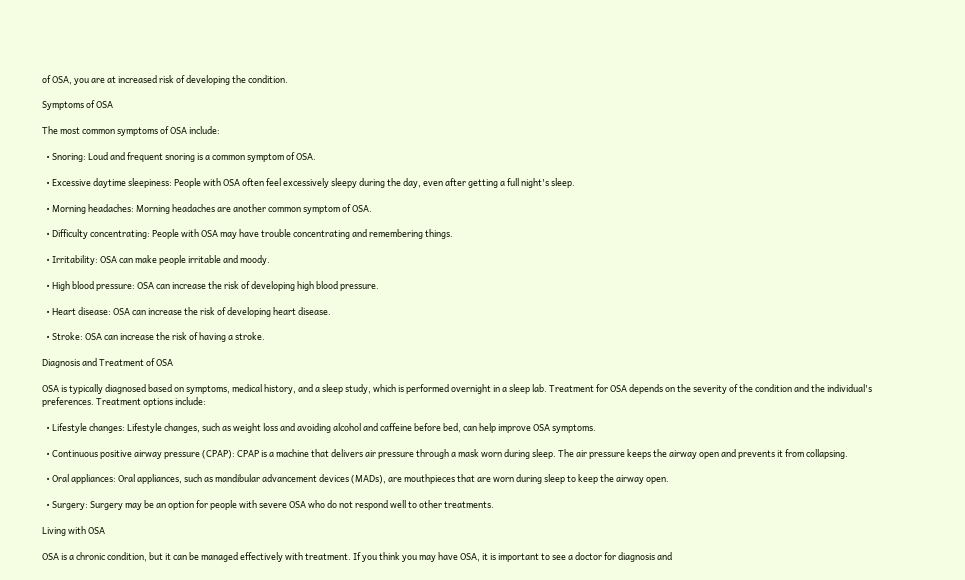of OSA, you are at increased risk of developing the condition.

Symptoms of OSA

The most common symptoms of OSA include:

  • Snoring: Loud and frequent snoring is a common symptom of OSA.

  • Excessive daytime sleepiness: People with OSA often feel excessively sleepy during the day, even after getting a full night's sleep.

  • Morning headaches: Morning headaches are another common symptom of OSA.

  • Difficulty concentrating: People with OSA may have trouble concentrating and remembering things.

  • Irritability: OSA can make people irritable and moody.

  • High blood pressure: OSA can increase the risk of developing high blood pressure.

  • Heart disease: OSA can increase the risk of developing heart disease.

  • Stroke: OSA can increase the risk of having a stroke.

Diagnosis and Treatment of OSA

OSA is typically diagnosed based on symptoms, medical history, and a sleep study, which is performed overnight in a sleep lab. Treatment for OSA depends on the severity of the condition and the individual's preferences. Treatment options include:

  • Lifestyle changes: Lifestyle changes, such as weight loss and avoiding alcohol and caffeine before bed, can help improve OSA symptoms.

  • Continuous positive airway pressure (CPAP): CPAP is a machine that delivers air pressure through a mask worn during sleep. The air pressure keeps the airway open and prevents it from collapsing.

  • Oral appliances: Oral appliances, such as mandibular advancement devices (MADs), are mouthpieces that are worn during sleep to keep the airway open.

  • Surgery: Surgery may be an option for people with severe OSA who do not respond well to other treatments.

Living with OSA

OSA is a chronic condition, but it can be managed effectively with treatment. If you think you may have OSA, it is important to see a doctor for diagnosis and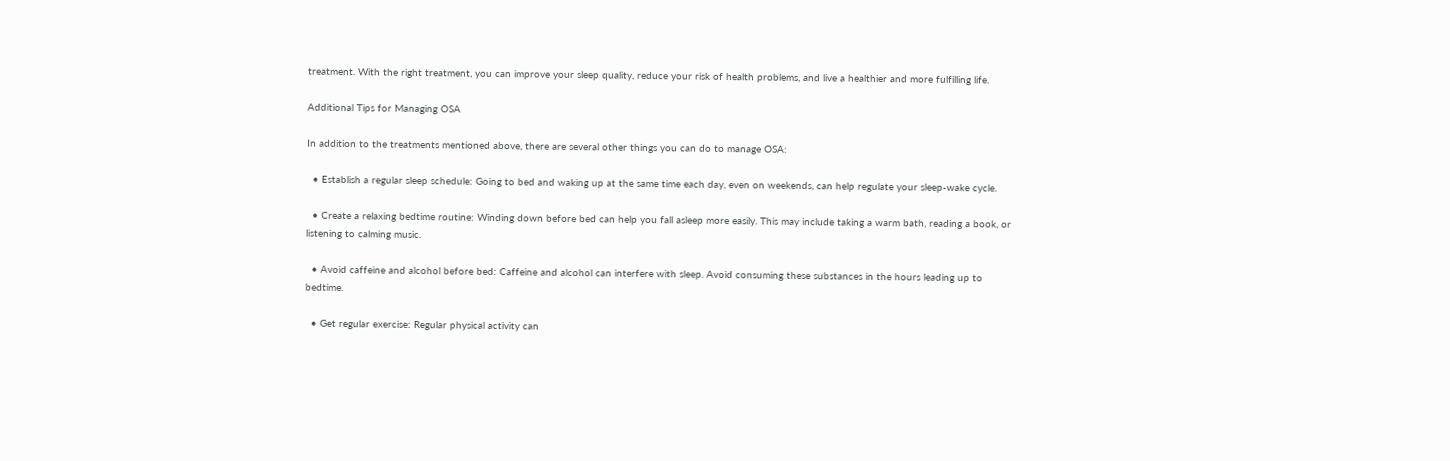treatment. With the right treatment, you can improve your sleep quality, reduce your risk of health problems, and live a healthier and more fulfilling life.

Additional Tips for Managing OSA

In addition to the treatments mentioned above, there are several other things you can do to manage OSA:

  • Establish a regular sleep schedule: Going to bed and waking up at the same time each day, even on weekends, can help regulate your sleep-wake cycle.

  • Create a relaxing bedtime routine: Winding down before bed can help you fall asleep more easily. This may include taking a warm bath, reading a book, or listening to calming music.

  • Avoid caffeine and alcohol before bed: Caffeine and alcohol can interfere with sleep. Avoid consuming these substances in the hours leading up to bedtime.

  • Get regular exercise: Regular physical activity can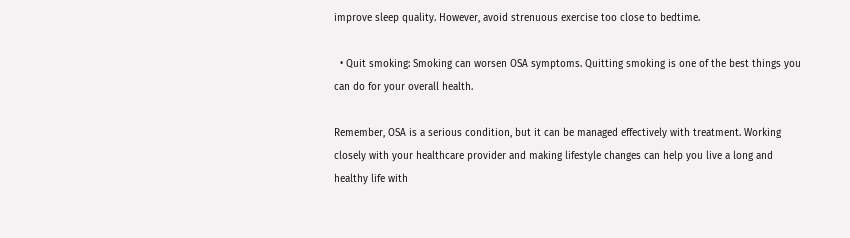improve sleep quality. However, avoid strenuous exercise too close to bedtime.

  • Quit smoking: Smoking can worsen OSA symptoms. Quitting smoking is one of the best things you can do for your overall health.

Remember, OSA is a serious condition, but it can be managed effectively with treatment. Working closely with your healthcare provider and making lifestyle changes can help you live a long and healthy life with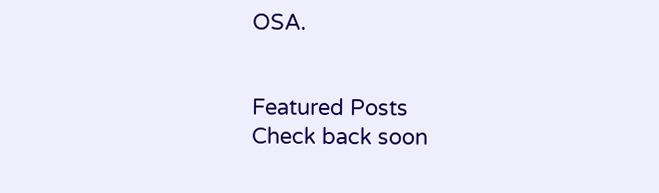OSA.


Featured Posts
Check back soon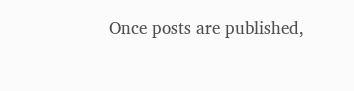Once posts are published,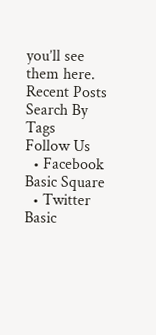you’ll see them here.
Recent Posts
Search By Tags
Follow Us
  • Facebook Basic Square
  • Twitter Basic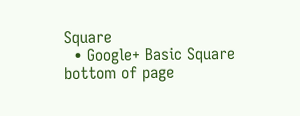Square
  • Google+ Basic Square
bottom of page